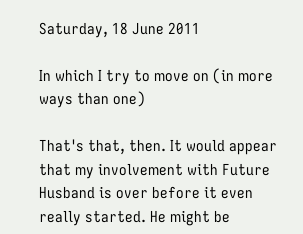Saturday, 18 June 2011

In which I try to move on (in more ways than one)

That's that, then. It would appear that my involvement with Future Husband is over before it even really started. He might be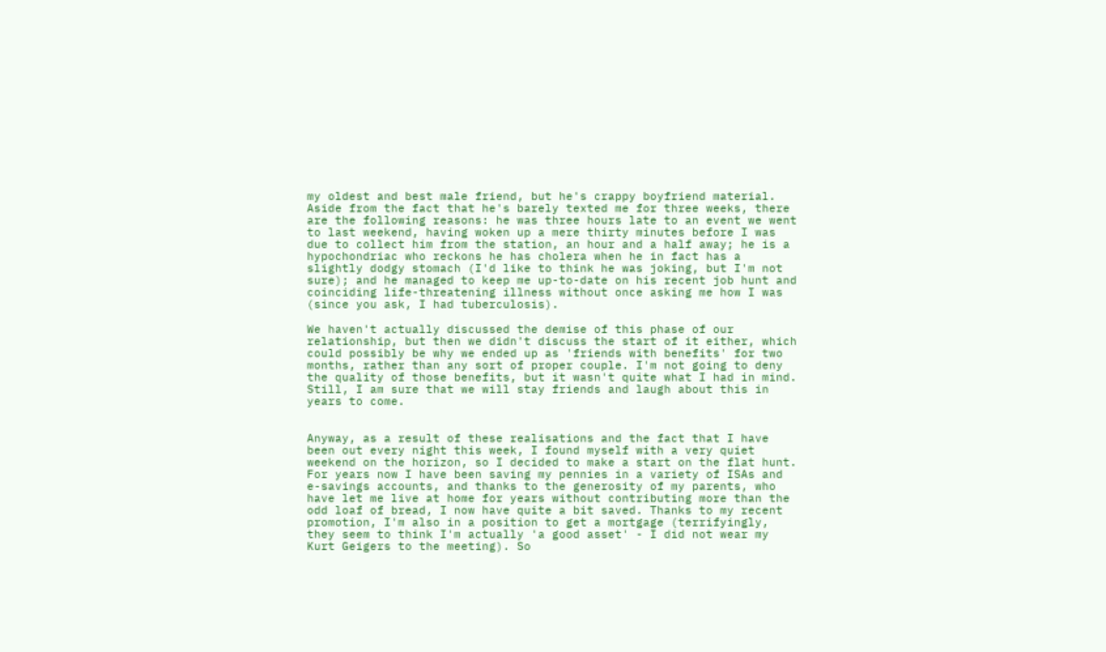my oldest and best male friend, but he's crappy boyfriend material. Aside from the fact that he's barely texted me for three weeks, there are the following reasons: he was three hours late to an event we went to last weekend, having woken up a mere thirty minutes before I was due to collect him from the station, an hour and a half away; he is a hypochondriac who reckons he has cholera when he in fact has a slightly dodgy stomach (I'd like to think he was joking, but I'm not sure); and he managed to keep me up-to-date on his recent job hunt and coinciding life-threatening illness without once asking me how I was (since you ask, I had tuberculosis).

We haven't actually discussed the demise of this phase of our relationship, but then we didn't discuss the start of it either, which could possibly be why we ended up as 'friends with benefits' for two months, rather than any sort of proper couple. I'm not going to deny the quality of those benefits, but it wasn't quite what I had in mind. Still, I am sure that we will stay friends and laugh about this in years to come.


Anyway, as a result of these realisations and the fact that I have been out every night this week, I found myself with a very quiet weekend on the horizon, so I decided to make a start on the flat hunt. For years now I have been saving my pennies in a variety of ISAs and e-savings accounts, and thanks to the generosity of my parents, who have let me live at home for years without contributing more than the odd loaf of bread, I now have quite a bit saved. Thanks to my recent promotion, I'm also in a position to get a mortgage (terrifyingly, they seem to think I'm actually 'a good asset' - I did not wear my Kurt Geigers to the meeting). So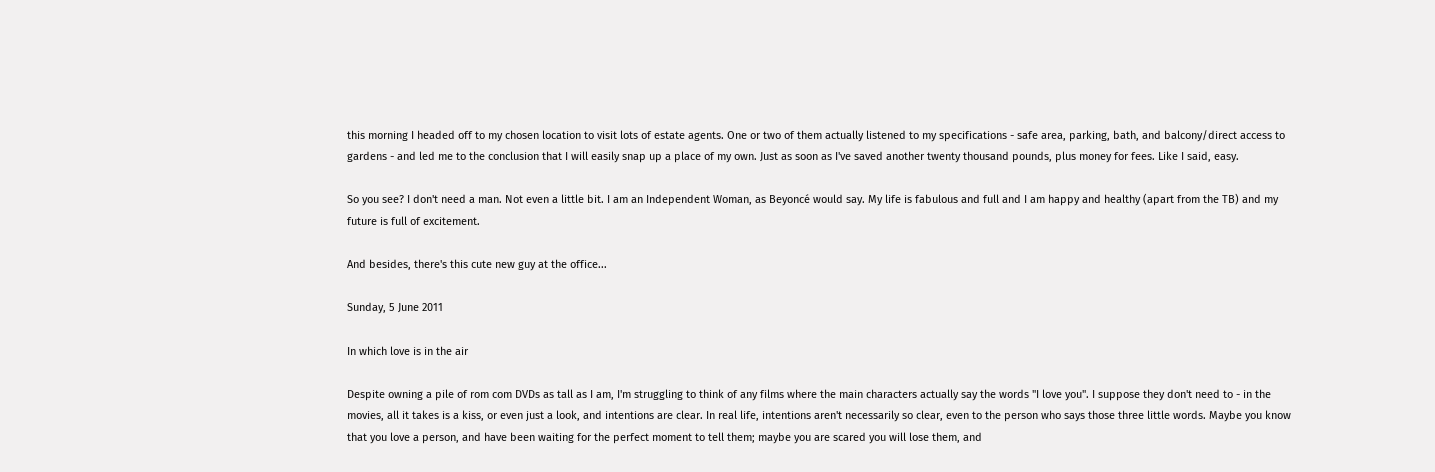this morning I headed off to my chosen location to visit lots of estate agents. One or two of them actually listened to my specifications - safe area, parking, bath, and balcony/direct access to gardens - and led me to the conclusion that I will easily snap up a place of my own. Just as soon as I've saved another twenty thousand pounds, plus money for fees. Like I said, easy.

So you see? I don't need a man. Not even a little bit. I am an Independent Woman, as Beyoncé would say. My life is fabulous and full and I am happy and healthy (apart from the TB) and my future is full of excitement.

And besides, there's this cute new guy at the office...

Sunday, 5 June 2011

In which love is in the air

Despite owning a pile of rom com DVDs as tall as I am, I'm struggling to think of any films where the main characters actually say the words "I love you". I suppose they don't need to - in the movies, all it takes is a kiss, or even just a look, and intentions are clear. In real life, intentions aren't necessarily so clear, even to the person who says those three little words. Maybe you know that you love a person, and have been waiting for the perfect moment to tell them; maybe you are scared you will lose them, and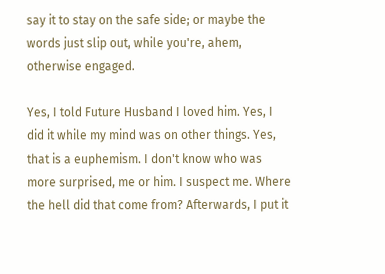say it to stay on the safe side; or maybe the words just slip out, while you're, ahem, otherwise engaged.

Yes, I told Future Husband I loved him. Yes, I did it while my mind was on other things. Yes, that is a euphemism. I don't know who was more surprised, me or him. I suspect me. Where the hell did that come from? Afterwards, I put it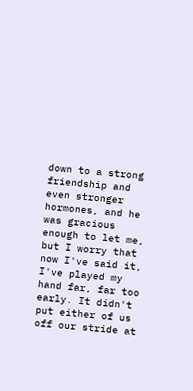down to a strong friendship and even stronger hormones, and he was gracious enough to let me, but I worry that now I've said it, I've played my hand far, far too early. It didn't put either of us off our stride at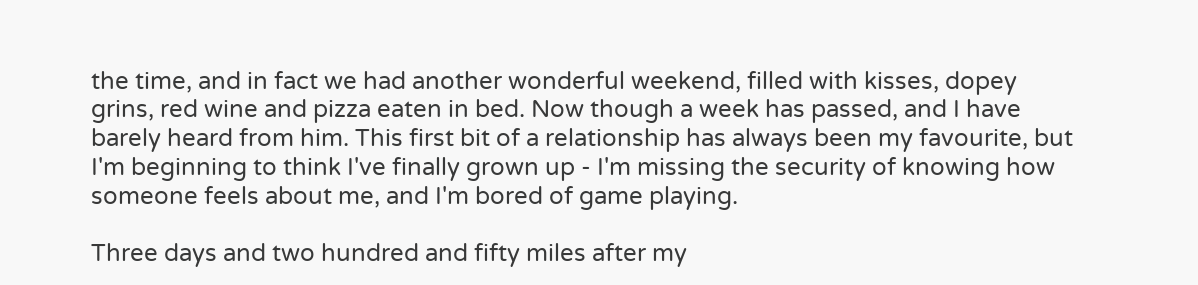the time, and in fact we had another wonderful weekend, filled with kisses, dopey grins, red wine and pizza eaten in bed. Now though a week has passed, and I have barely heard from him. This first bit of a relationship has always been my favourite, but I'm beginning to think I've finally grown up - I'm missing the security of knowing how someone feels about me, and I'm bored of game playing.

Three days and two hundred and fifty miles after my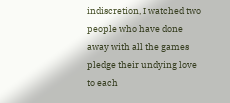indiscretion, I watched two people who have done away with all the games pledge their undying love to each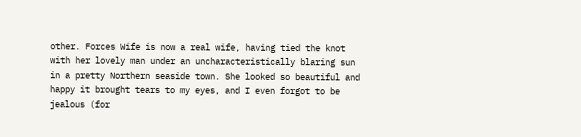other. Forces Wife is now a real wife, having tied the knot with her lovely man under an uncharacteristically blaring sun in a pretty Northern seaside town. She looked so beautiful and happy it brought tears to my eyes, and I even forgot to be jealous (for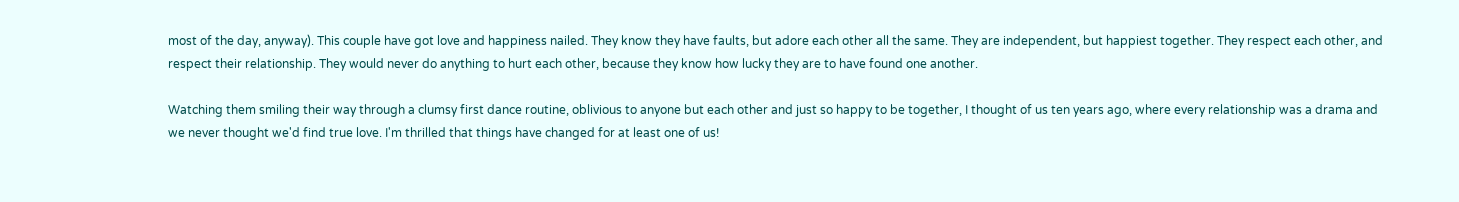most of the day, anyway). This couple have got love and happiness nailed. They know they have faults, but adore each other all the same. They are independent, but happiest together. They respect each other, and respect their relationship. They would never do anything to hurt each other, because they know how lucky they are to have found one another.

Watching them smiling their way through a clumsy first dance routine, oblivious to anyone but each other and just so happy to be together, I thought of us ten years ago, where every relationship was a drama and we never thought we'd find true love. I'm thrilled that things have changed for at least one of us!